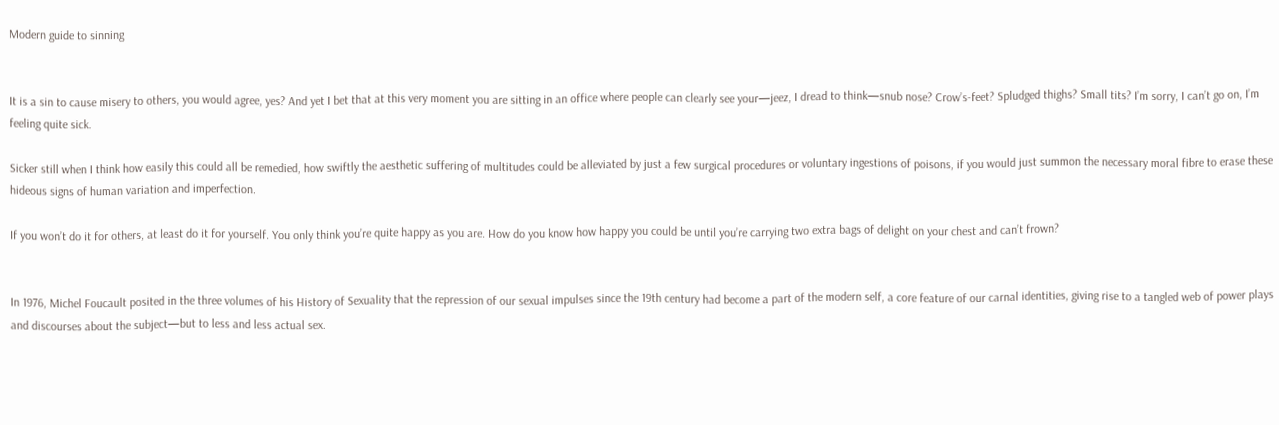Modern guide to sinning


It is a sin to cause misery to others, you would agree, yes? And yet I bet that at this very moment you are sitting in an office where people can clearly see your—jeez, I dread to think—snub nose? Crow’s-feet? Spludged thighs? Small tits? I’m sorry, I can’t go on, I’m feeling quite sick.

Sicker still when I think how easily this could all be remedied, how swiftly the aesthetic suffering of multitudes could be alleviated by just a few surgical procedures or voluntary ingestions of poisons, if you would just summon the necessary moral fibre to erase these hideous signs of human variation and imperfection.

If you won’t do it for others, at least do it for yourself. You only think you’re quite happy as you are. How do you know how happy you could be until you’re carrying two extra bags of delight on your chest and can’t frown?


In 1976, Michel Foucault posited in the three volumes of his History of Sexuality that the repression of our sexual impulses since the 19th century had become a part of the modern self, a core feature of our carnal identities, giving rise to a tangled web of power plays and discourses about the subject—but to less and less actual sex.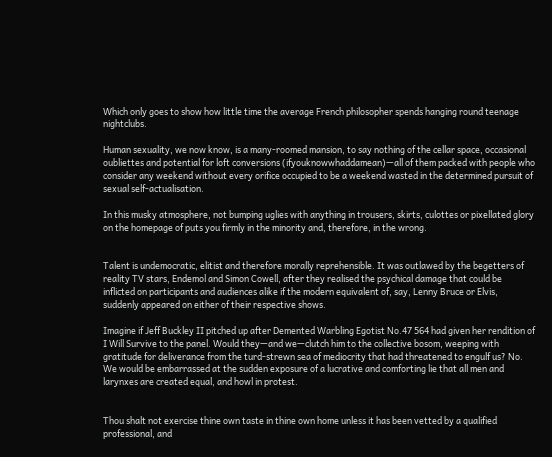Which only goes to show how little time the average French philosopher spends hanging round teenage nightclubs.

Human sexuality, we now know, is a many-roomed mansion, to say nothing of the cellar space, occasional oubliettes and potential for loft conversions (ifyouknowwhaddamean)—all of them packed with people who consider any weekend without every orifice occupied to be a weekend wasted in the determined pursuit of sexual self-actualisation.

In this musky atmosphere, not bumping uglies with anything in trousers, skirts, culottes or pixellated glory on the homepage of puts you firmly in the minority and, therefore, in the wrong.


Talent is undemocratic, elitist and therefore morally reprehensible. It was outlawed by the begetters of reality TV stars, Endemol and Simon Cowell, after they realised the psychical damage that could be inflicted on participants and audiences alike if the modern equivalent of, say, Lenny Bruce or Elvis, suddenly appeared on either of their respective shows.

Imagine if Jeff Buckley II pitched up after Demented Warbling Egotist No.47 564 had given her rendition of I Will Survive to the panel. Would they—and we—clutch him to the collective bosom, weeping with gratitude for deliverance from the turd-strewn sea of mediocrity that had threatened to engulf us? No. We would be embarrassed at the sudden exposure of a lucrative and comforting lie that all men and larynxes are created equal, and howl in protest.


Thou shalt not exercise thine own taste in thine own home unless it has been vetted by a qualified professional, and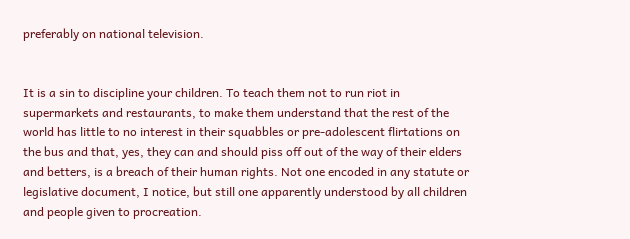preferably on national television.


It is a sin to discipline your children. To teach them not to run riot in supermarkets and restaurants, to make them understand that the rest of the world has little to no interest in their squabbles or pre-adolescent flirtations on the bus and that, yes, they can and should piss off out of the way of their elders and betters, is a breach of their human rights. Not one encoded in any statute or legislative document, I notice, but still one apparently understood by all children and people given to procreation.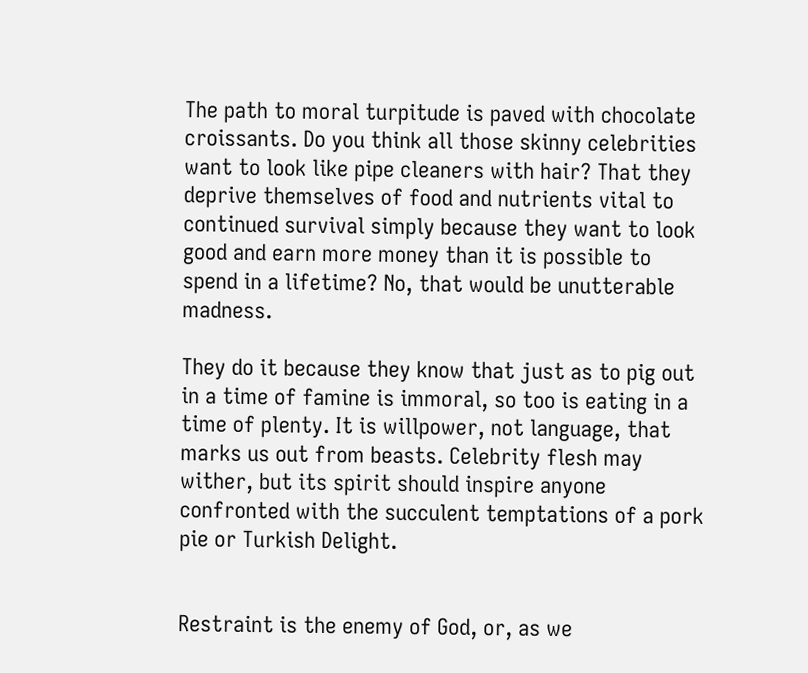The path to moral turpitude is paved with chocolate croissants. Do you think all those skinny celebrities want to look like pipe cleaners with hair? That they deprive themselves of food and nutrients vital to continued survival simply because they want to look good and earn more money than it is possible to spend in a lifetime? No, that would be unutterable madness.

They do it because they know that just as to pig out in a time of famine is immoral, so too is eating in a time of plenty. It is willpower, not language, that marks us out from beasts. Celebrity flesh may wither, but its spirit should inspire anyone confronted with the succulent temptations of a pork pie or Turkish Delight.


Restraint is the enemy of God, or, as we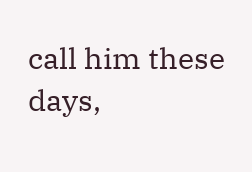call him these days,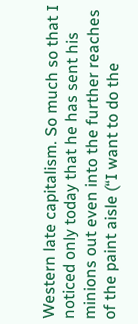Western late capitalism. So much so that I noticed only today that he has sent his minions out even into the further reaches of the paint aisle (“I want to do the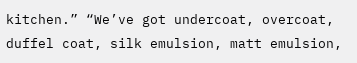kitchen.” “We’ve got undercoat, overcoat, duffel coat, silk emulsion, matt emulsion,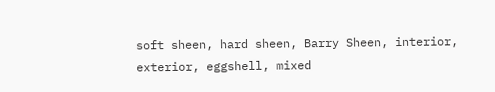soft sheen, hard sheen, Barry Sheen, interior, exterior, eggshell, mixed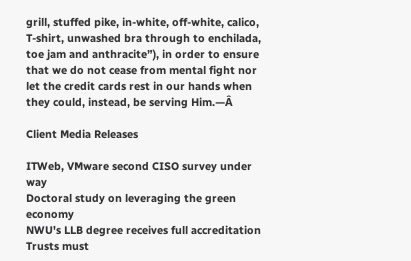grill, stuffed pike, in-white, off-white, calico, T-shirt, unwashed bra through to enchilada, toe jam and anthracite”), in order to ensure that we do not cease from mental fight nor let the credit cards rest in our hands when they could, instead, be serving Him.—Â

Client Media Releases

ITWeb, VMware second CISO survey under way
Doctoral study on leveraging the green economy
NWU's LLB degree receives full accreditation
Trusts must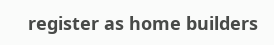register as home builders